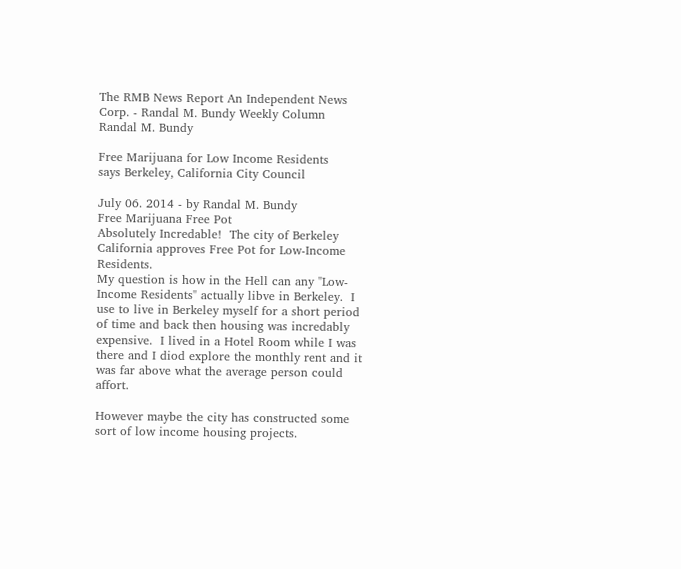The RMB News Report An Independent News Corp. - Randal M. Bundy Weekly Column
Randal M. Bundy

Free Marijuana for Low Income Residents
says Berkeley, California City Council

July 06. 2014 - by Randal M. Bundy
Free Marijuana Free Pot
Absolutely Incredable!  The city of Berkeley California approves Free Pot for Low-Income Residents.
My question is how in the Hell can any "Low-Income Residents" actually libve in Berkeley.  I use to live in Berkeley myself for a short period of time and back then housing was incredably expensive.  I lived in a Hotel Room while I was there and I diod explore the monthly rent and it was far above what the average person could affort.

However maybe the city has constructed some sort of low income housing projects.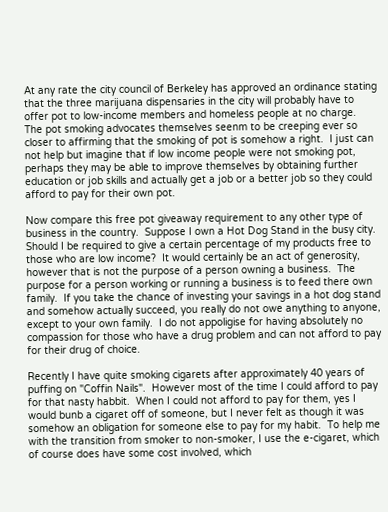At any rate the city council of Berkeley has approved an ordinance stating that the three marijuana dispensaries in the city will probably have to offer pot to low-income members and homeless people at no charge.  The pot smoking advocates themselves seenm to be creeping ever so closer to affirming that the smoking of pot is somehow a right.  I just can not help but imagine that if low income people were not smoking pot, perhaps they may be able to improve themselves by obtaining further education or job skills and actually get a job or a better job so they could afford to pay for their own pot.

Now compare this free pot giveaway requirement to any other type of business in the country.  Suppose I own a Hot Dog Stand in the busy city.  Should I be required to give a certain percentage of my products free to those who are low income?  It would certainly be an act of generosity, however that is not the purpose of a person owning a business.  The purpose for a person working or running a business is to feed there own family.  If you take the chance of investing your savings in a hot dog stand and somehow actually succeed, you really do not owe anything to anyone, except to your own family.  I do not appoligise for having absolutely no compassion for those who have a drug problem and can not afford to pay for their drug of choice.

Recently I have quite smoking cigarets after approximately 40 years of puffing on "Coffin Nails".  However most of the time I could afford to pay for that nasty habbit.  When I could not afford to pay for them, yes I would bunb a cigaret off of someone, but I never felt as though it was somehow an obligation for someone else to pay for my habit.  To help me with the transition from smoker to non-smoker, I use the e-cigaret, which of course does have some cost involved, which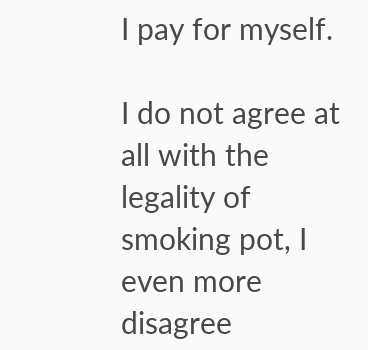I pay for myself.

I do not agree at all with the legality of smoking pot, I even more disagree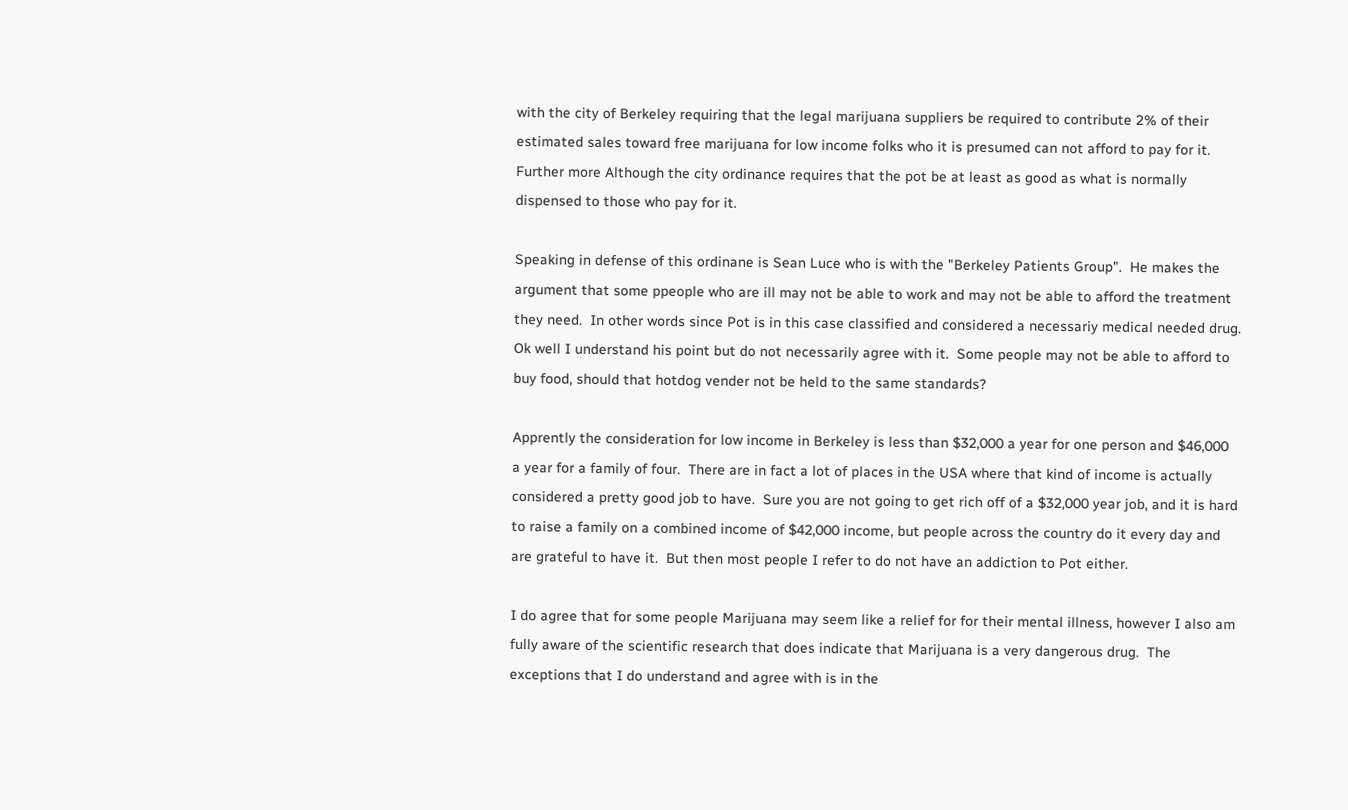with the city of Berkeley requiring that the legal marijuana suppliers be required to contribute 2% of their estimated sales toward free marijuana for low income folks who it is presumed can not afford to pay for it.    Further more Although the city ordinance requires that the pot be at least as good as what is normally dispensed to those who pay for it.

Speaking in defense of this ordinane is Sean Luce who is with the "Berkeley Patients Group".  He makes the argument that some ppeople who are ill may not be able to work and may not be able to afford the treatment they need.  In other words since Pot is in this case classified and considered a necessariy medical needed drug.  Ok well I understand his point but do not necessarily agree with it.  Some people may not be able to afford to buy food, should that hotdog vender not be held to the same standards?

Apprently the consideration for low income in Berkeley is less than $32,000 a year for one person and $46,000 a year for a family of four.  There are in fact a lot of places in the USA where that kind of income is actually considered a pretty good job to have.  Sure you are not going to get rich off of a $32,000 year job, and it is hard to raise a family on a combined income of $42,000 income, but people across the country do it every day and are grateful to have it.  But then most people I refer to do not have an addiction to Pot either.

I do agree that for some people Marijuana may seem like a relief for for their mental illness, however I also am fully aware of the scientific research that does indicate that Marijuana is a very dangerous drug.  The exceptions that I do understand and agree with is in the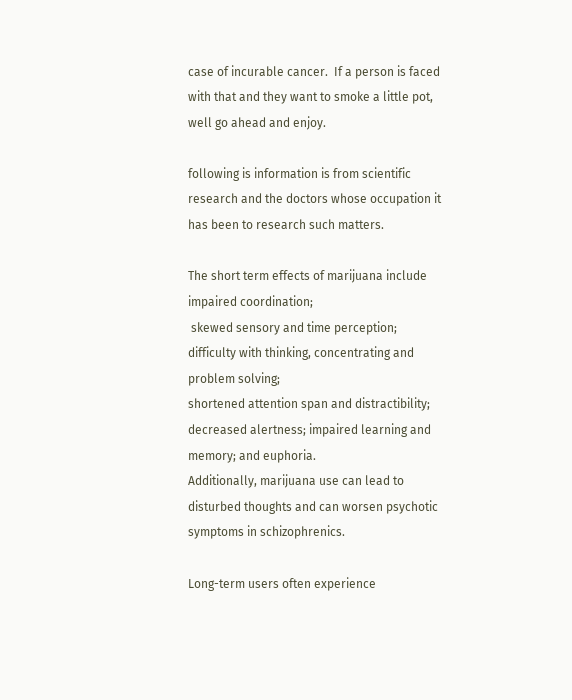case of incurable cancer.  If a person is faced with that and they want to smoke a little pot, well go ahead and enjoy.

following is information is from scientific research and the doctors whose occupation it has been to research such matters.

The short term effects of marijuana include
impaired coordination;
 skewed sensory and time perception;
difficulty with thinking, concentrating and problem solving;
shortened attention span and distractibility;
decreased alertness; impaired learning and memory; and euphoria.
Additionally, marijuana use can lead to disturbed thoughts and can worsen psychotic symptoms in schizophrenics.

Long-term users often experience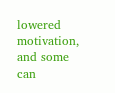lowered motivation,
and some can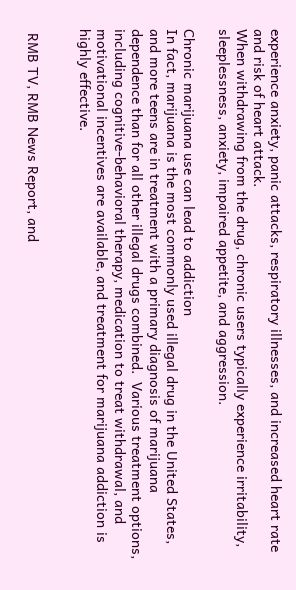experience anxiety, panic attacks, respiratory illnesses, and increased heart rate and risk of heart attack.
When withdrawing from the drug, chronic users typically experience irritability, sleeplessness, anxiety, impaired appetite, and aggression.

Chronic marijuana use can lead to addiction
In fact, marijuana is the most commonly used illegal drug in the United States, and more teens are in treatment with a primary diagnosis of marijuana dependence than for all other illegal drugs combined.  Various treatment options, including cognitive-behavioral therapy, medication to treat withdrawal, and motivational incentives are available, and treatment for marijuana addiction is highly effective.


 RMB TV, RMB News Report, and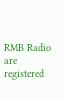RMB Radio are registered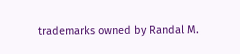trademarks owned by Randal M.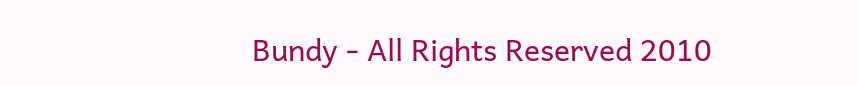Bundy - All Rights Reserved 2010